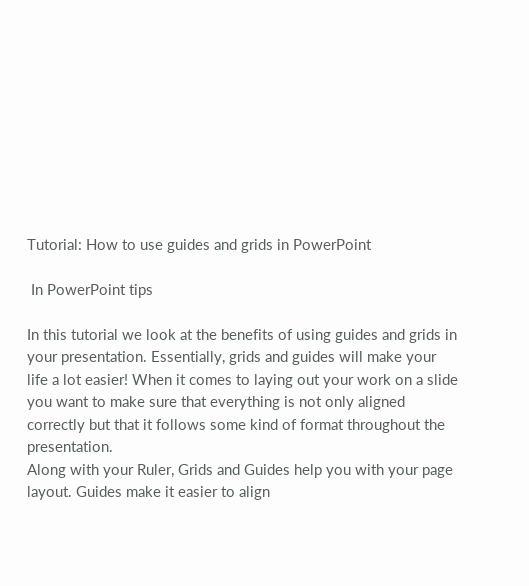Tutorial: How to use guides and grids in PowerPoint

 In PowerPoint tips

In this tutorial we look at the benefits of using guides and grids in your presentation. Essentially, grids and guides will make your life a lot easier! When it comes to laying out your work on a slide you want to make sure that everything is not only aligned correctly but that it follows some kind of format throughout the presentation.
Along with your Ruler, Grids and Guides help you with your page layout. Guides make it easier to align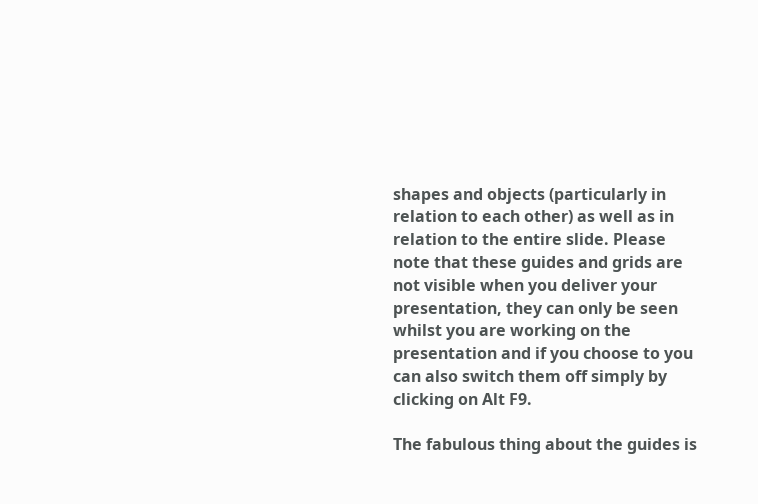shapes and objects (particularly in relation to each other) as well as in relation to the entire slide. Please note that these guides and grids are not visible when you deliver your presentation, they can only be seen whilst you are working on the presentation and if you choose to you can also switch them off simply by clicking on Alt F9.

The fabulous thing about the guides is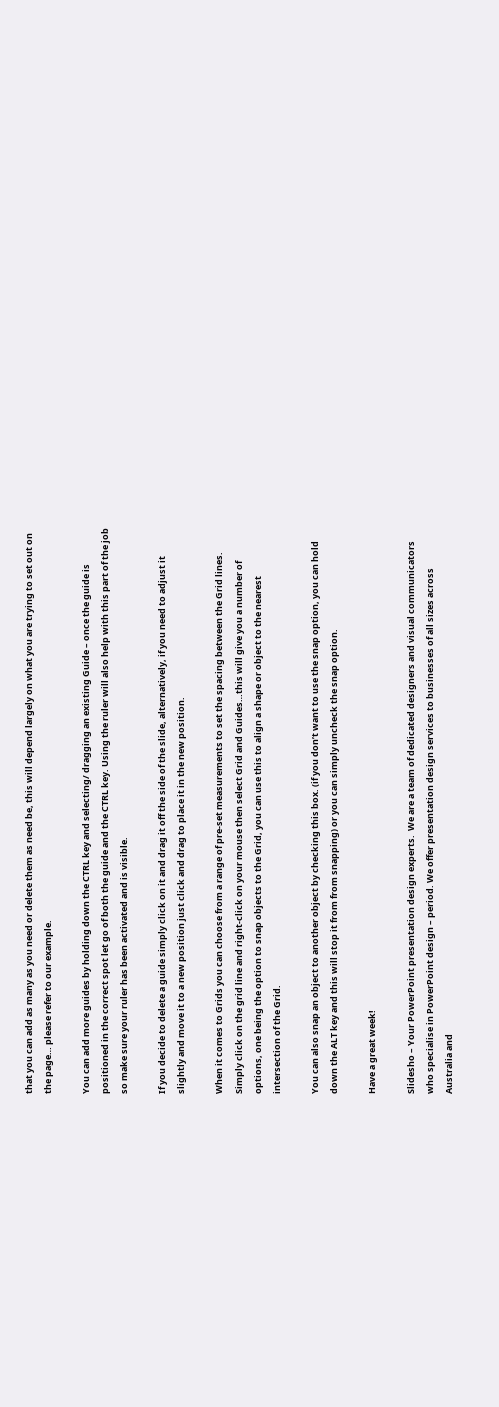that you can add as many as you need or delete them as need be, this will depend largely on what you are trying to set out on the page… please refer to our example.

You can add more guides by holding down the CTRL key and selecting/ dragging an existing Guide – once the guide is positioned in the correct spot let go of both the guide and the CTRL key. Using the ruler will also help with this part of the job so make sure your ruler has been activated and is visible.

If you decide to delete a guide simply click on it and drag it off the side of the slide, alternatively, if you need to adjust it slightly and move it to a new position just click and drag to place it in the new position.

When it comes to Grids you can choose from a range of pre-set measurements to set the spacing between the Grid lines. Simply click on the grid line and right-click on your mouse then select Grid and Guides…this will give you a number of options, one being the option to snap objects to the Grid, you can use this to align a shape or object to the nearest intersection of the Grid.

You can also snap an object to another object by checking this box. (if you don’t want to use the snap option, you can hold down the ALT key and this will stop it from from snapping) or you can simply uncheck the snap option.

Have a great week!

Slidesho – Your PowerPoint presentation design experts.  We are a team of dedicated designers and visual communicators who specialise in PowerPoint design – period. We offer presentation design services to businesses of all sizes across Australia and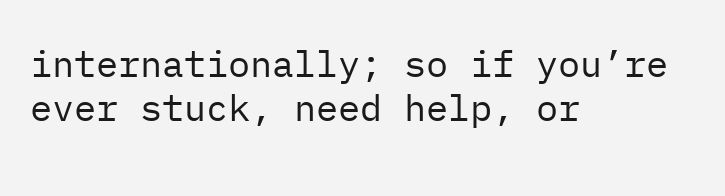internationally; so if you’re ever stuck, need help, or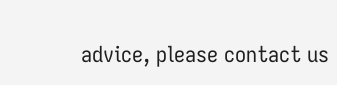advice, please contact us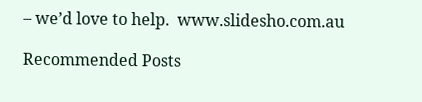– we’d love to help.  www.slidesho.com.au

Recommended Posts